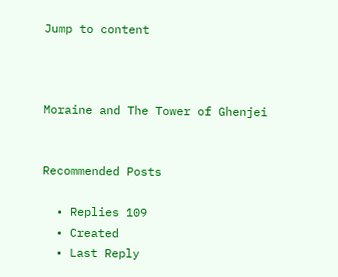Jump to content



Moraine and The Tower of Ghenjei


Recommended Posts

  • Replies 109
  • Created
  • Last Reply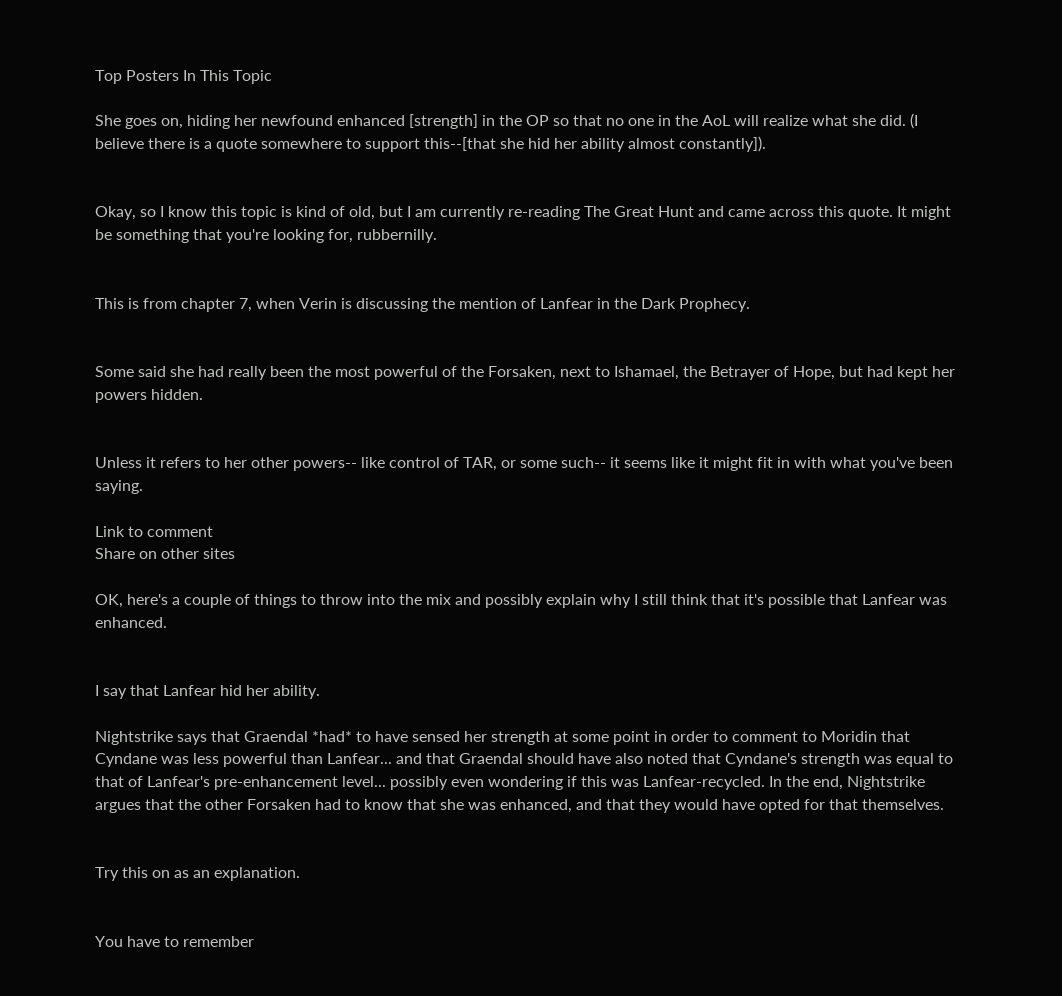Top Posters In This Topic

She goes on, hiding her newfound enhanced [strength] in the OP so that no one in the AoL will realize what she did. (I believe there is a quote somewhere to support this--[that she hid her ability almost constantly]).


Okay, so I know this topic is kind of old, but I am currently re-reading The Great Hunt and came across this quote. It might be something that you're looking for, rubbernilly.


This is from chapter 7, when Verin is discussing the mention of Lanfear in the Dark Prophecy.


Some said she had really been the most powerful of the Forsaken, next to Ishamael, the Betrayer of Hope, but had kept her powers hidden.


Unless it refers to her other powers-- like control of TAR, or some such-- it seems like it might fit in with what you've been saying.

Link to comment
Share on other sites

OK, here's a couple of things to throw into the mix and possibly explain why I still think that it's possible that Lanfear was enhanced.


I say that Lanfear hid her ability.

Nightstrike says that Graendal *had* to have sensed her strength at some point in order to comment to Moridin that Cyndane was less powerful than Lanfear... and that Graendal should have also noted that Cyndane's strength was equal to that of Lanfear's pre-enhancement level... possibly even wondering if this was Lanfear-recycled. In the end, Nightstrike argues that the other Forsaken had to know that she was enhanced, and that they would have opted for that themselves.


Try this on as an explanation.


You have to remember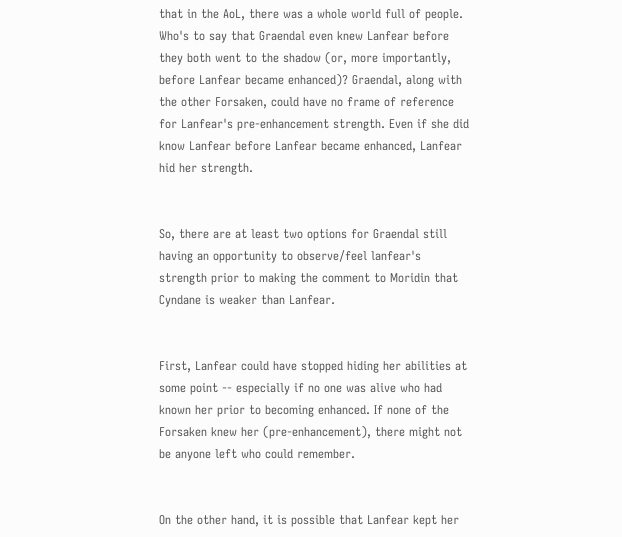that in the AoL, there was a whole world full of people. Who's to say that Graendal even knew Lanfear before they both went to the shadow (or, more importantly, before Lanfear became enhanced)? Graendal, along with the other Forsaken, could have no frame of reference for Lanfear's pre-enhancement strength. Even if she did know Lanfear before Lanfear became enhanced, Lanfear hid her strength.


So, there are at least two options for Graendal still having an opportunity to observe/feel lanfear's strength prior to making the comment to Moridin that Cyndane is weaker than Lanfear.


First, Lanfear could have stopped hiding her abilities at some point -- especially if no one was alive who had known her prior to becoming enhanced. If none of the Forsaken knew her (pre-enhancement), there might not be anyone left who could remember.


On the other hand, it is possible that Lanfear kept her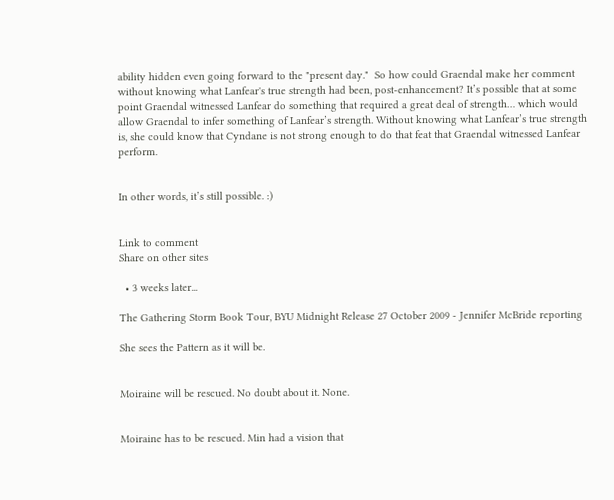ability hidden even going forward to the "present day."  So how could Graendal make her comment without knowing what Lanfear's true strength had been, post-enhancement? It’s possible that at some point Graendal witnessed Lanfear do something that required a great deal of strength… which would allow Graendal to infer something of Lanfear’s strength. Without knowing what Lanfear’s true strength is, she could know that Cyndane is not strong enough to do that feat that Graendal witnessed Lanfear perform.


In other words, it’s still possible. :)


Link to comment
Share on other sites

  • 3 weeks later...

The Gathering Storm Book Tour, BYU Midnight Release 27 October 2009 - Jennifer McBride reporting

She sees the Pattern as it will be.


Moiraine will be rescued. No doubt about it. None.


Moiraine has to be rescued. Min had a vision that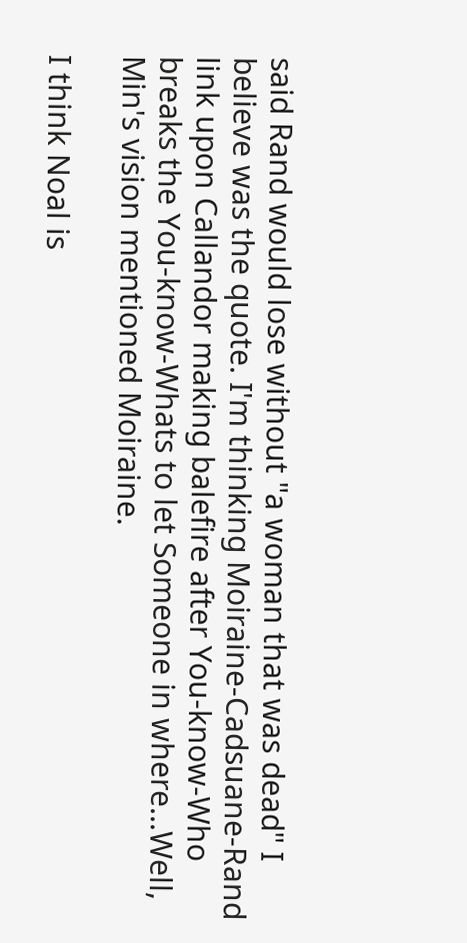said Rand would lose without "a woman that was dead" I believe was the quote. I'm thinking Moiraine-Cadsuane-Rand link upon Callandor making balefire after You-know-Who breaks the You-know-Whats to let Someone in where...Well, Min's vision mentioned Moiraine.

I think Noal is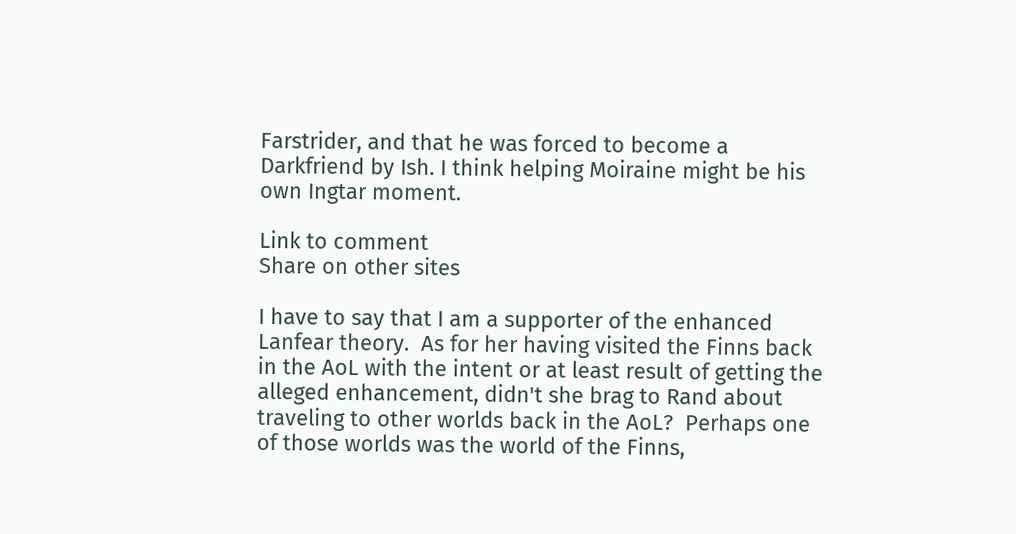Farstrider, and that he was forced to become a Darkfriend by Ish. I think helping Moiraine might be his own Ingtar moment.

Link to comment
Share on other sites

I have to say that I am a supporter of the enhanced Lanfear theory.  As for her having visited the Finns back in the AoL with the intent or at least result of getting the alleged enhancement, didn't she brag to Rand about traveling to other worlds back in the AoL?  Perhaps one of those worlds was the world of the Finns,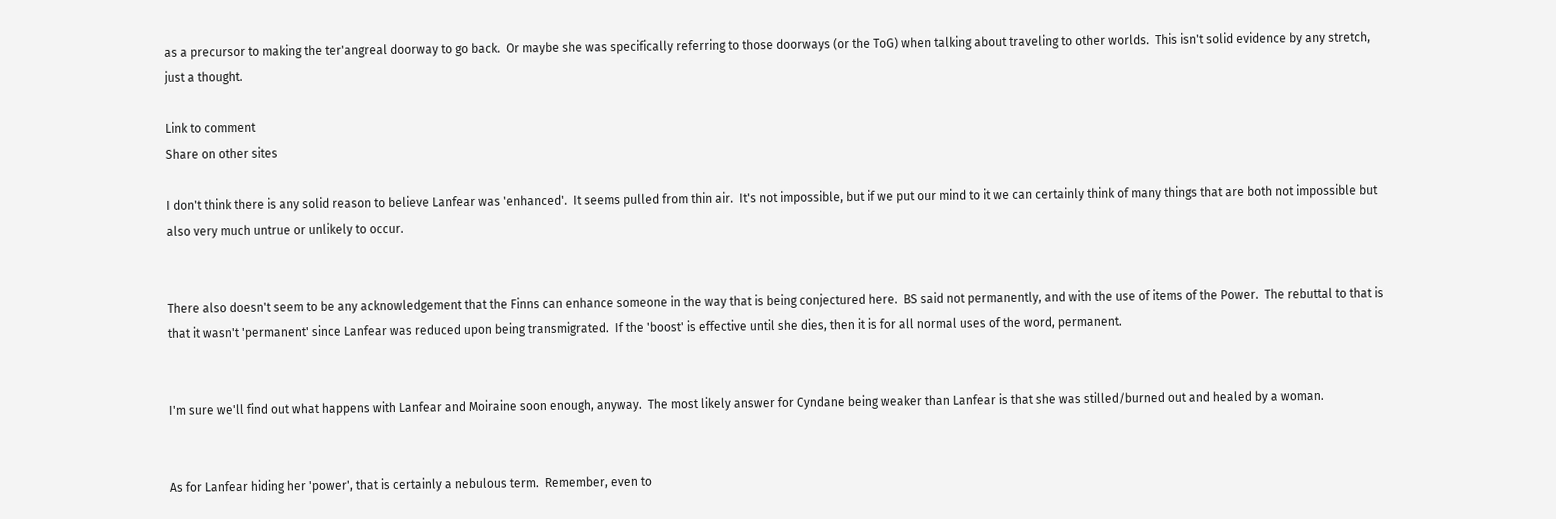as a precursor to making the ter'angreal doorway to go back.  Or maybe she was specifically referring to those doorways (or the ToG) when talking about traveling to other worlds.  This isn't solid evidence by any stretch, just a thought.

Link to comment
Share on other sites

I don't think there is any solid reason to believe Lanfear was 'enhanced'.  It seems pulled from thin air.  It's not impossible, but if we put our mind to it we can certainly think of many things that are both not impossible but also very much untrue or unlikely to occur.


There also doesn't seem to be any acknowledgement that the Finns can enhance someone in the way that is being conjectured here.  BS said not permanently, and with the use of items of the Power.  The rebuttal to that is that it wasn't 'permanent' since Lanfear was reduced upon being transmigrated.  If the 'boost' is effective until she dies, then it is for all normal uses of the word, permanent.


I'm sure we'll find out what happens with Lanfear and Moiraine soon enough, anyway.  The most likely answer for Cyndane being weaker than Lanfear is that she was stilled/burned out and healed by a woman.


As for Lanfear hiding her 'power', that is certainly a nebulous term.  Remember, even to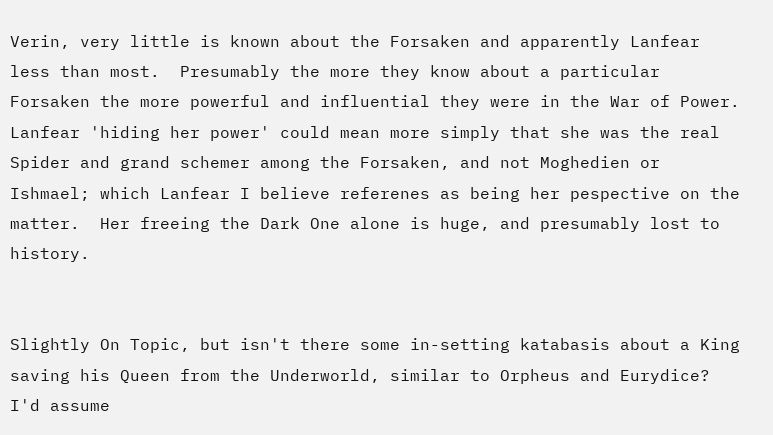Verin, very little is known about the Forsaken and apparently Lanfear less than most.  Presumably the more they know about a particular Forsaken the more powerful and influential they were in the War of Power.  Lanfear 'hiding her power' could mean more simply that she was the real Spider and grand schemer among the Forsaken, and not Moghedien or Ishmael; which Lanfear I believe referenes as being her pespective on the matter.  Her freeing the Dark One alone is huge, and presumably lost to history.


Slightly On Topic, but isn't there some in-setting katabasis about a King saving his Queen from the Underworld, similar to Orpheus and Eurydice?  I'd assume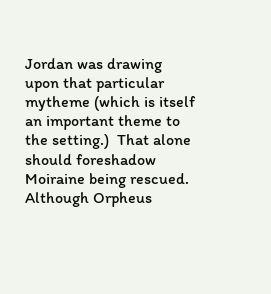Jordan was drawing upon that particular mytheme (which is itself an important theme to the setting.)  That alone should foreshadow Moiraine being rescued.  Although Orpheus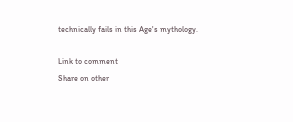technically fails in this Age's mythology.

Link to comment
Share on other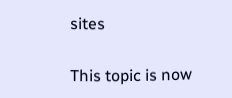sites

This topic is now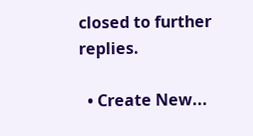closed to further replies.

  • Create New...